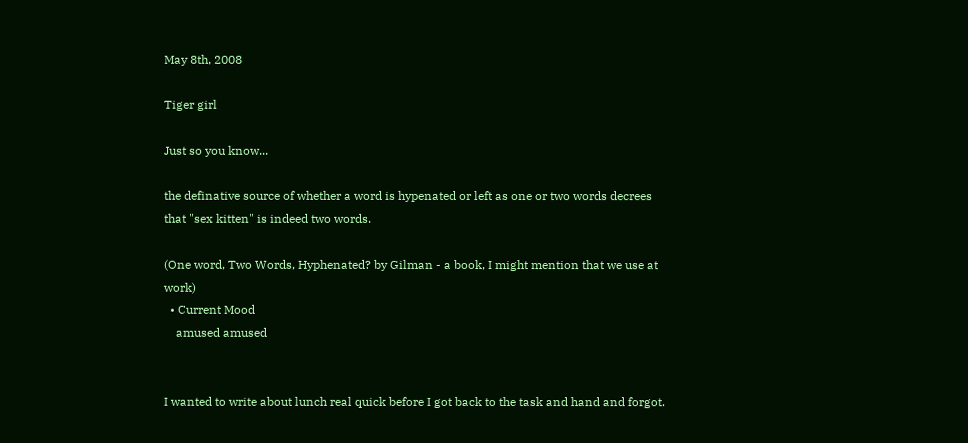May 8th, 2008

Tiger girl

Just so you know...

the definative source of whether a word is hypenated or left as one or two words decrees that "sex kitten" is indeed two words.

(One word, Two Words, Hyphenated? by Gilman - a book, I might mention that we use at work)
  • Current Mood
    amused amused


I wanted to write about lunch real quick before I got back to the task and hand and forgot.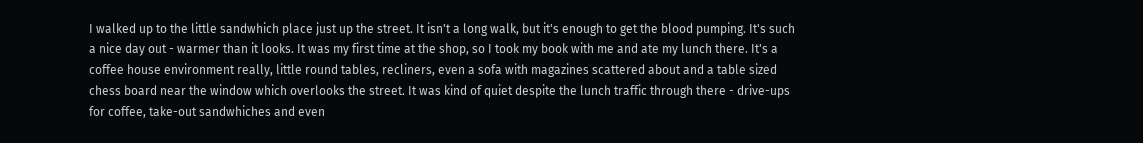I walked up to the little sandwhich place just up the street. It isn't a long walk, but it's enough to get the blood pumping. It's such a nice day out - warmer than it looks. It was my first time at the shop, so I took my book with me and ate my lunch there. It's a coffee house environment really, little round tables, recliners, even a sofa with magazines scattered about and a table sized chess board near the window which overlooks the street. It was kind of quiet despite the lunch traffic through there - drive-ups for coffee, take-out sandwhiches and even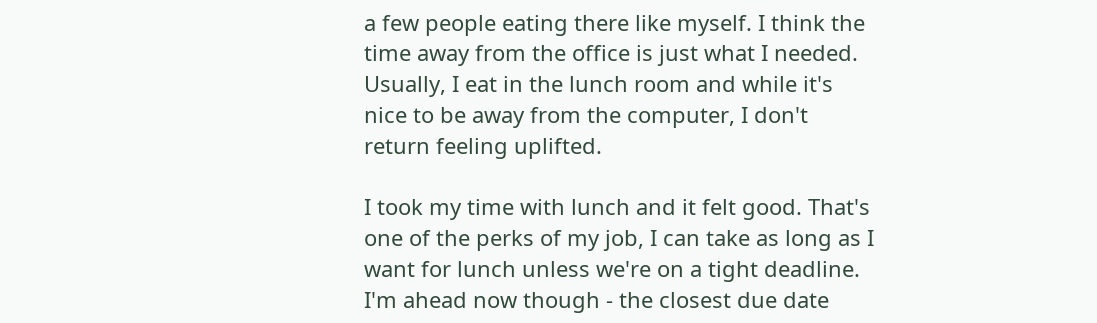a few people eating there like myself. I think the time away from the office is just what I needed. Usually, I eat in the lunch room and while it's nice to be away from the computer, I don't return feeling uplifted.

I took my time with lunch and it felt good. That's one of the perks of my job, I can take as long as I want for lunch unless we're on a tight deadline. I'm ahead now though - the closest due date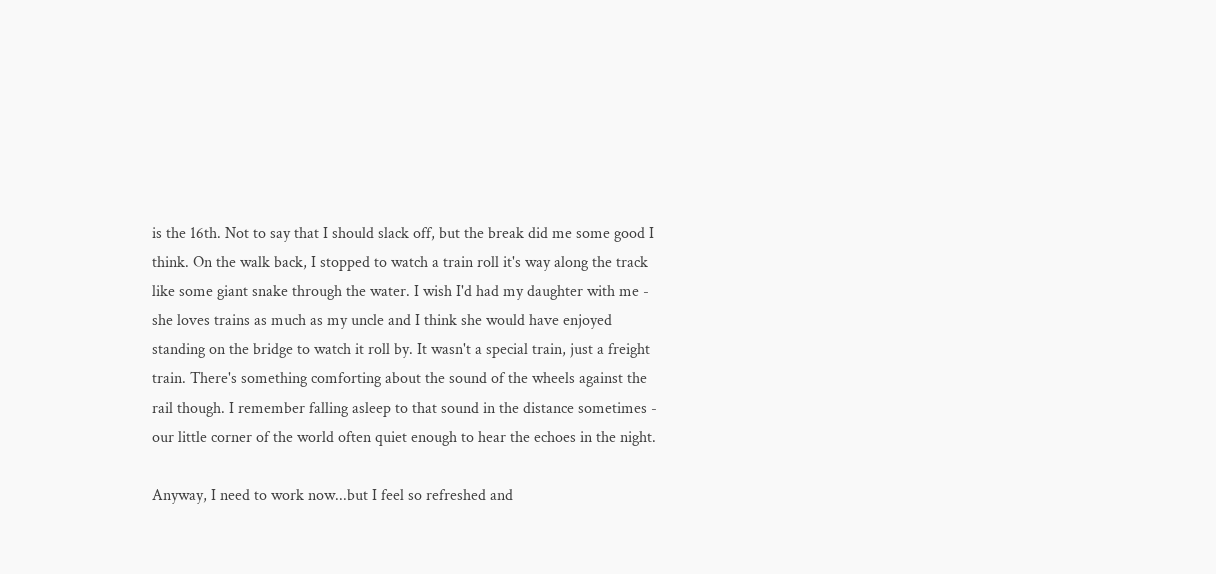is the 16th. Not to say that I should slack off, but the break did me some good I think. On the walk back, I stopped to watch a train roll it's way along the track like some giant snake through the water. I wish I'd had my daughter with me - she loves trains as much as my uncle and I think she would have enjoyed standing on the bridge to watch it roll by. It wasn't a special train, just a freight train. There's something comforting about the sound of the wheels against the rail though. I remember falling asleep to that sound in the distance sometimes - our little corner of the world often quiet enough to hear the echoes in the night.

Anyway, I need to work now...but I feel so refreshed and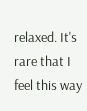relaxed. It's rare that I feel this way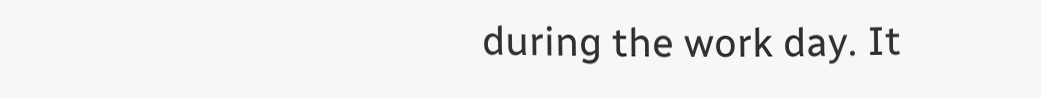during the work day. It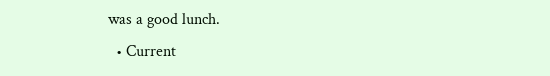was a good lunch.
  • Current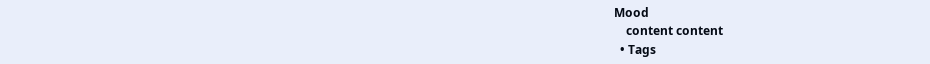Mood
    content content
  • Tags